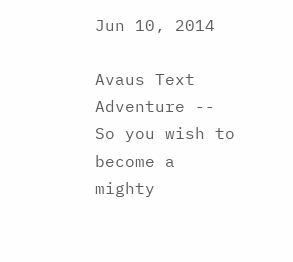Jun 10, 2014

Avaus Text Adventure -- So you wish to become a mighty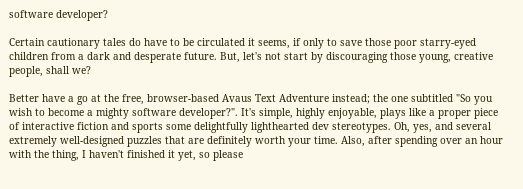software developer?

Certain cautionary tales do have to be circulated it seems, if only to save those poor starry-eyed children from a dark and desperate future. But, let's not start by discouraging those young, creative people, shall we?

Better have a go at the free, browser-based Avaus Text Adventure instead; the one subtitled "So you wish to become a mighty software developer?". It's simple, highly enjoyable, plays like a proper piece of interactive fiction and sports some delightfully lighthearted dev stereotypes. Oh, yes, and several extremely well-designed puzzles that are definitely worth your time. Also, after spending over an hour with the thing, I haven't finished it yet, so please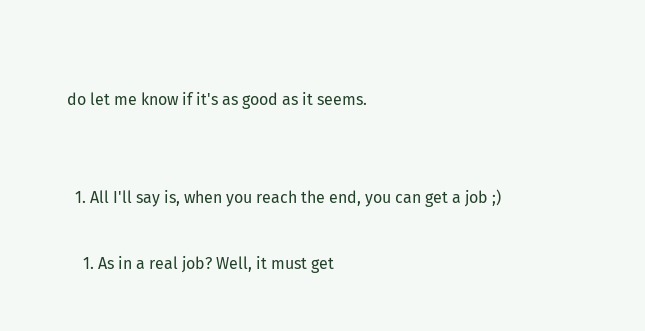do let me know if it's as good as it seems.


  1. All I'll say is, when you reach the end, you can get a job ;)

    1. As in a real job? Well, it must get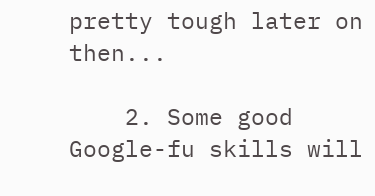pretty tough later on then...

    2. Some good Google-fu skills will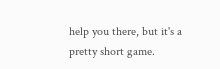help you there, but it's a pretty short game.